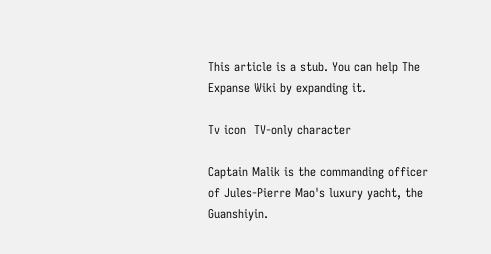This article is a stub. You can help The Expanse Wiki by expanding it.

Tv icon  TV-only character

Captain Malik is the commanding officer of Jules-Pierre Mao's luxury yacht, the Guanshiyin.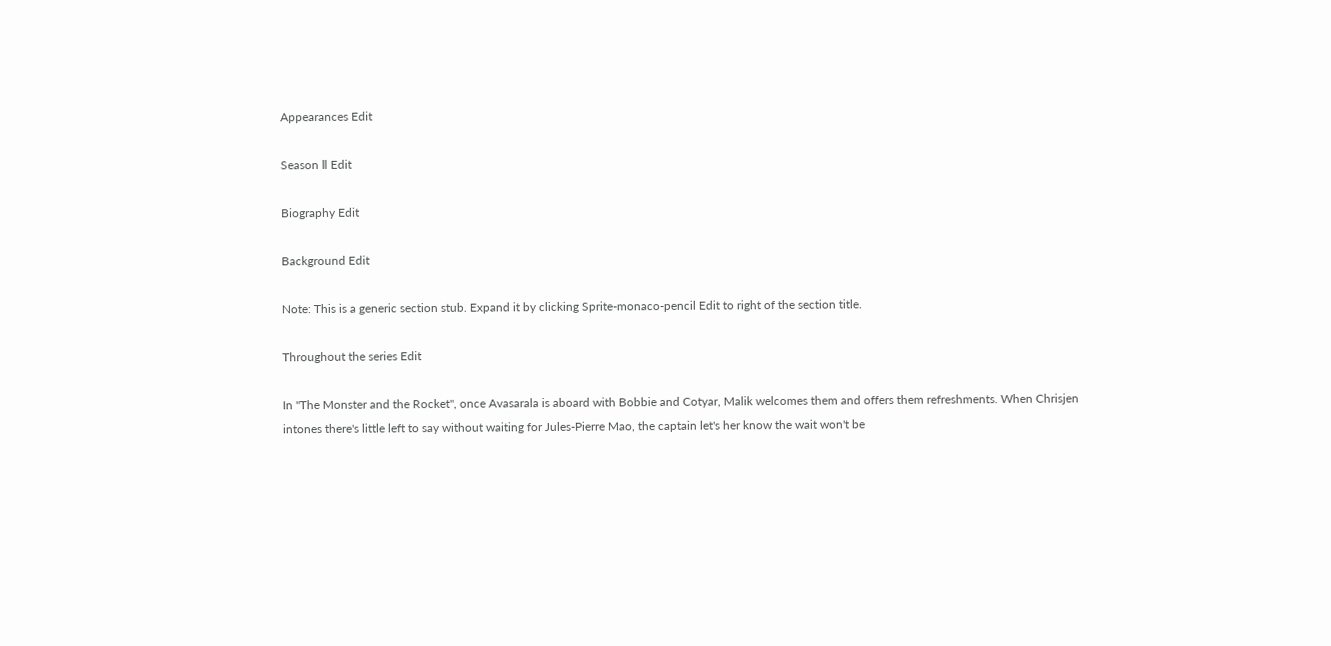Appearances Edit

Season Ⅱ Edit

Biography Edit

Background Edit

Note: This is a generic section stub. Expand it by clicking Sprite-monaco-pencil Edit to right of the section title.

Throughout the series Edit

In "The Monster and the Rocket", once Avasarala is aboard with Bobbie and Cotyar, Malik welcomes them and offers them refreshments. When Chrisjen intones there's little left to say without waiting for Jules-Pierre Mao, the captain let's her know the wait won't be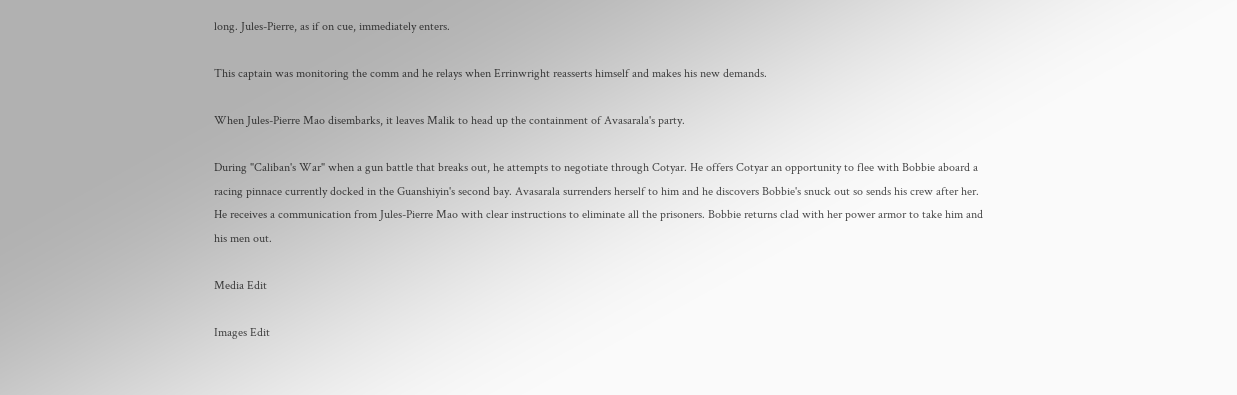long. Jules-Pierre, as if on cue, immediately enters.

This captain was monitoring the comm and he relays when Errinwright reasserts himself and makes his new demands.

When Jules-Pierre Mao disembarks, it leaves Malik to head up the containment of Avasarala's party.

During "Caliban's War" when a gun battle that breaks out, he attempts to negotiate through Cotyar. He offers Cotyar an opportunity to flee with Bobbie aboard a racing pinnace currently docked in the Guanshiyin's second bay. Avasarala surrenders herself to him and he discovers Bobbie's snuck out so sends his crew after her. He receives a communication from Jules-Pierre Mao with clear instructions to eliminate all the prisoners. Bobbie returns clad with her power armor to take him and his men out.

Media Edit

Images Edit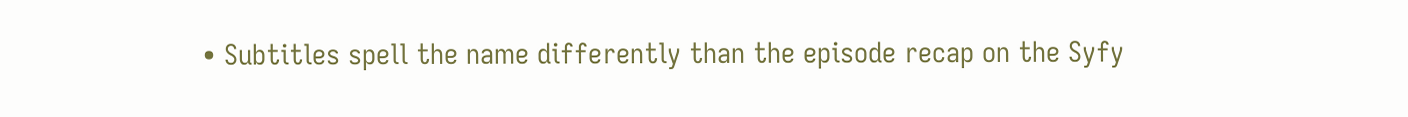• Subtitles spell the name differently than the episode recap on the Syfy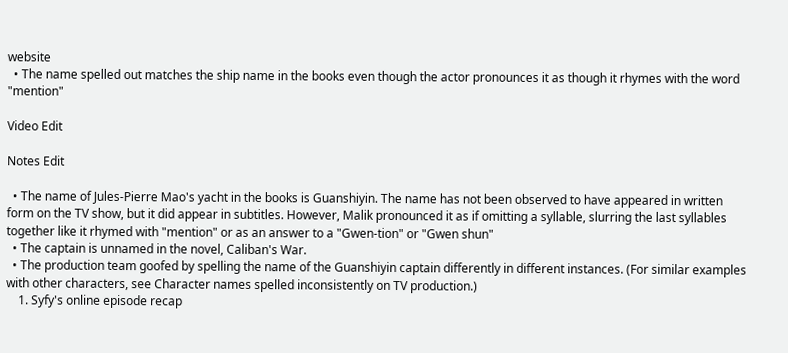website
  • The name spelled out matches the ship name in the books even though the actor pronounces it as though it rhymes with the word "mention"

Video Edit

Notes Edit

  • The name of Jules-Pierre Mao's yacht in the books is Guanshiyin. The name has not been observed to have appeared in written form on the TV show, but it did appear in subtitles. However, Malik pronounced it as if omitting a syllable, slurring the last syllables together like it rhymed with "mention" or as an answer to a "Gwen-tion" or "Gwen shun"
  • The captain is unnamed in the novel, Caliban's War.
  • The production team goofed by spelling the name of the Guanshiyin captain differently in different instances. (For similar examples with other characters, see Character names spelled inconsistently on TV production.)
    1. Syfy's online episode recap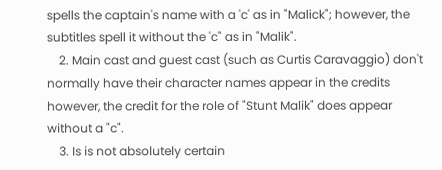spells the captain's name with a 'c' as in "Malick"; however, the subtitles spell it without the 'c" as in "Malik".
    2. Main cast and guest cast (such as Curtis Caravaggio) don't normally have their character names appear in the credits however, the credit for the role of "Stunt Malik" does appear without a "c".
    3. Is is not absolutely certain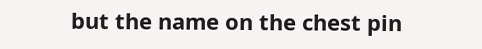but the name on the chest pin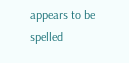appears to be spelled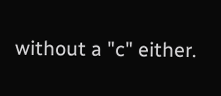without a "c" either.